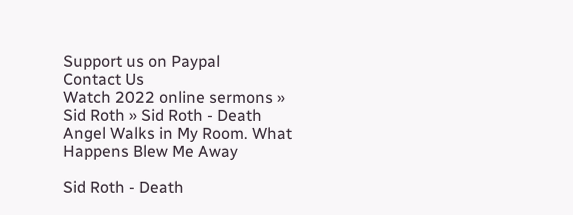Support us on Paypal
Contact Us
Watch 2022 online sermons » Sid Roth » Sid Roth - Death Angel Walks in My Room. What Happens Blew Me Away

Sid Roth - Death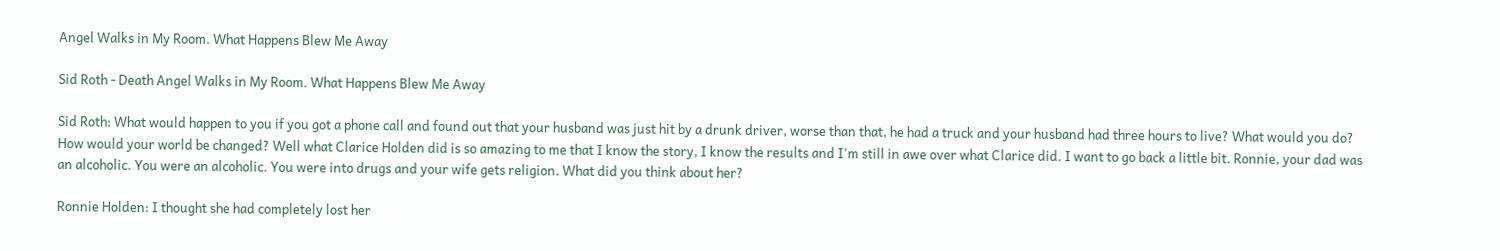Angel Walks in My Room. What Happens Blew Me Away

Sid Roth - Death Angel Walks in My Room. What Happens Blew Me Away

Sid Roth: What would happen to you if you got a phone call and found out that your husband was just hit by a drunk driver, worse than that, he had a truck and your husband had three hours to live? What would you do? How would your world be changed? Well what Clarice Holden did is so amazing to me that I know the story, I know the results and I'm still in awe over what Clarice did. I want to go back a little bit. Ronnie, your dad was an alcoholic. You were an alcoholic. You were into drugs and your wife gets religion. What did you think about her?

Ronnie Holden: I thought she had completely lost her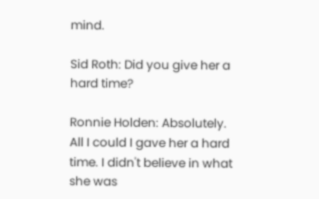mind.

Sid Roth: Did you give her a hard time?

Ronnie Holden: Absolutely. All I could I gave her a hard time. I didn't believe in what she was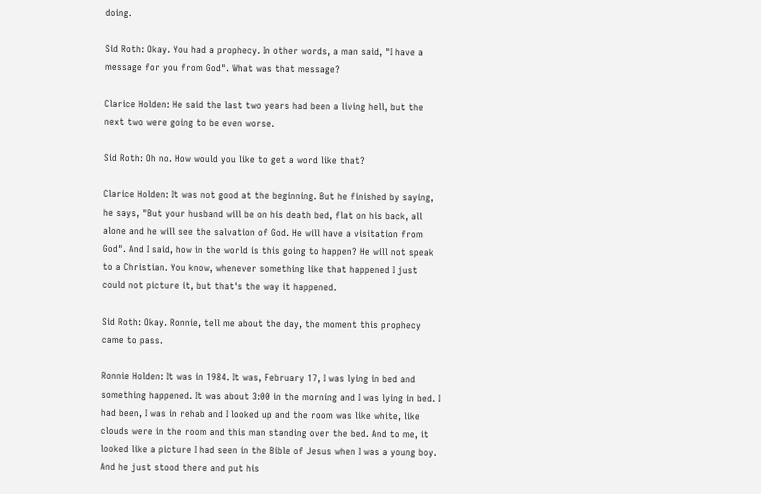doing.

Sid Roth: Okay. You had a prophecy. In other words, a man said, "I have a message for you from God". What was that message?

Clarice Holden: He said the last two years had been a living hell, but the next two were going to be even worse.

Sid Roth: Oh no. How would you like to get a word like that?

Clarice Holden: It was not good at the beginning. But he finished by saying, he says, "But your husband will be on his death bed, flat on his back, all alone and he will see the salvation of God. He will have a visitation from God". And I said, how in the world is this going to happen? He will not speak to a Christian. You know, whenever something like that happened I just could not picture it, but that's the way it happened.

Sid Roth: Okay. Ronnie, tell me about the day, the moment this prophecy came to pass.

Ronnie Holden: It was in 1984. It was, February 17, I was lying in bed and something happened. It was about 3:00 in the morning and I was lying in bed. I had been, I was in rehab and I looked up and the room was like white, like clouds were in the room and this man standing over the bed. And to me, it looked like a picture I had seen in the Bible of Jesus when I was a young boy. And he just stood there and put his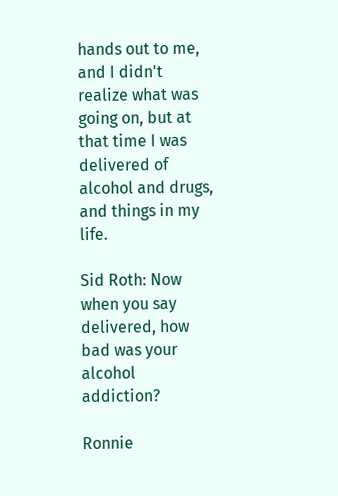hands out to me, and I didn't realize what was going on, but at that time I was delivered of alcohol and drugs, and things in my life.

Sid Roth: Now when you say delivered, how bad was your alcohol addiction?

Ronnie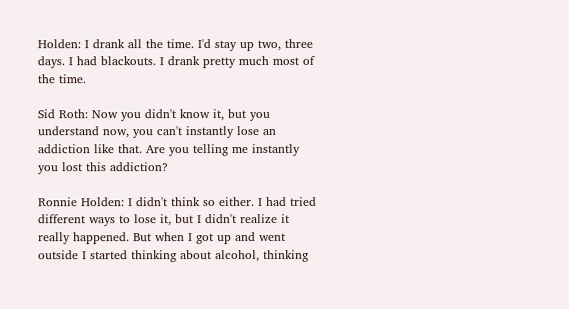Holden: I drank all the time. I'd stay up two, three days. I had blackouts. I drank pretty much most of the time.

Sid Roth: Now you didn't know it, but you understand now, you can't instantly lose an addiction like that. Are you telling me instantly you lost this addiction?

Ronnie Holden: I didn't think so either. I had tried different ways to lose it, but I didn't realize it really happened. But when I got up and went outside I started thinking about alcohol, thinking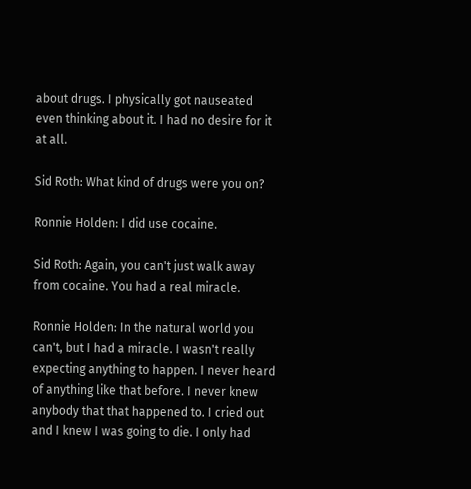about drugs. I physically got nauseated even thinking about it. I had no desire for it at all.

Sid Roth: What kind of drugs were you on?

Ronnie Holden: I did use cocaine.

Sid Roth: Again, you can't just walk away from cocaine. You had a real miracle.

Ronnie Holden: In the natural world you can't, but I had a miracle. I wasn't really expecting anything to happen. I never heard of anything like that before. I never knew anybody that that happened to. I cried out and I knew I was going to die. I only had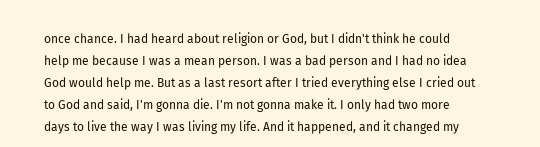once chance. I had heard about religion or God, but I didn't think he could help me because I was a mean person. I was a bad person and I had no idea God would help me. But as a last resort after I tried everything else I cried out to God and said, I'm gonna die. I'm not gonna make it. I only had two more days to live the way I was living my life. And it happened, and it changed my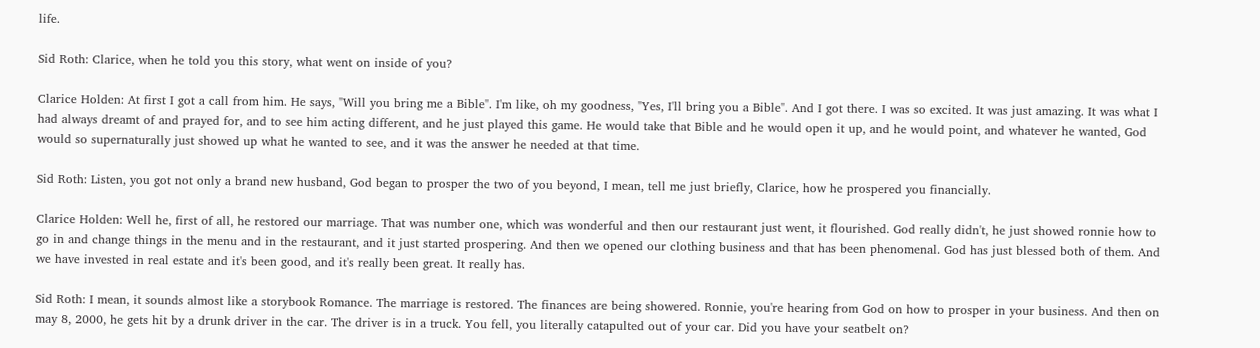life.

Sid Roth: Clarice, when he told you this story, what went on inside of you?

Clarice Holden: At first I got a call from him. He says, "Will you bring me a Bible". I'm like, oh my goodness, "Yes, I'll bring you a Bible". And I got there. I was so excited. It was just amazing. It was what I had always dreamt of and prayed for, and to see him acting different, and he just played this game. He would take that Bible and he would open it up, and he would point, and whatever he wanted, God would so supernaturally just showed up what he wanted to see, and it was the answer he needed at that time.

Sid Roth: Listen, you got not only a brand new husband, God began to prosper the two of you beyond, I mean, tell me just briefly, Clarice, how he prospered you financially.

Clarice Holden: Well he, first of all, he restored our marriage. That was number one, which was wonderful and then our restaurant just went, it flourished. God really didn't, he just showed ronnie how to go in and change things in the menu and in the restaurant, and it just started prospering. And then we opened our clothing business and that has been phenomenal. God has just blessed both of them. And we have invested in real estate and it's been good, and it's really been great. It really has.

Sid Roth: I mean, it sounds almost like a storybook Romance. The marriage is restored. The finances are being showered. Ronnie, you're hearing from God on how to prosper in your business. And then on may 8, 2000, he gets hit by a drunk driver in the car. The driver is in a truck. You fell, you literally catapulted out of your car. Did you have your seatbelt on?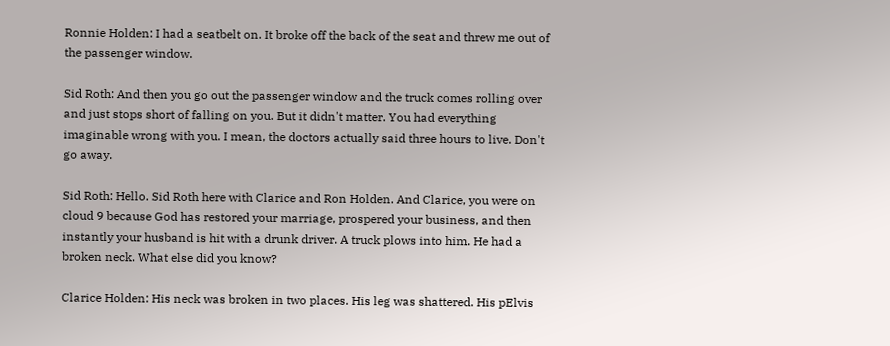Ronnie Holden: I had a seatbelt on. It broke off the back of the seat and threw me out of the passenger window.

Sid Roth: And then you go out the passenger window and the truck comes rolling over and just stops short of falling on you. But it didn't matter. You had everything imaginable wrong with you. I mean, the doctors actually said three hours to live. Don't go away.

Sid Roth: Hello. Sid Roth here with Clarice and Ron Holden. And Clarice, you were on cloud 9 because God has restored your marriage, prospered your business, and then instantly your husband is hit with a drunk driver. A truck plows into him. He had a broken neck. What else did you know?

Clarice Holden: His neck was broken in two places. His leg was shattered. His pElvis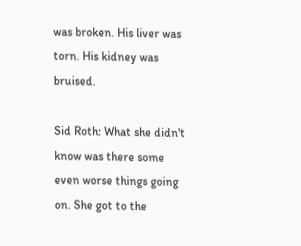was broken. His liver was torn. His kidney was bruised.

Sid Roth: What she didn't know was there some even worse things going on. She got to the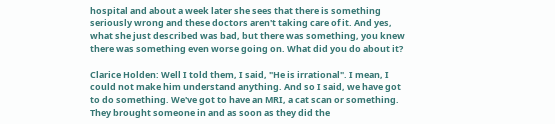hospital and about a week later she sees that there is something seriously wrong and these doctors aren't taking care of it. And yes, what she just described was bad, but there was something, you knew there was something even worse going on. What did you do about it?

Clarice Holden: Well I told them, I said, "He is irrational". I mean, I could not make him understand anything. And so I said, we have got to do something. We've got to have an MRI, a cat scan or something. They brought someone in and as soon as they did the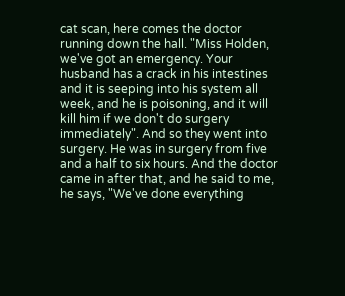cat scan, here comes the doctor running down the hall. "Miss Holden, we've got an emergency. Your husband has a crack in his intestines and it is seeping into his system all week, and he is poisoning, and it will kill him if we don't do surgery immediately". And so they went into surgery. He was in surgery from five and a half to six hours. And the doctor came in after that, and he said to me, he says, "We've done everything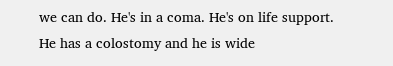we can do. He's in a coma. He's on life support. He has a colostomy and he is wide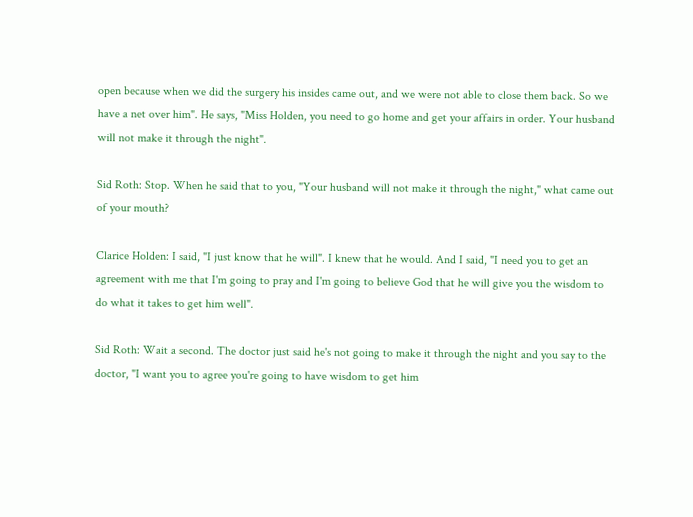open because when we did the surgery his insides came out, and we were not able to close them back. So we have a net over him". He says, "Miss Holden, you need to go home and get your affairs in order. Your husband will not make it through the night".

Sid Roth: Stop. When he said that to you, "Your husband will not make it through the night," what came out of your mouth?

Clarice Holden: I said, "I just know that he will". I knew that he would. And I said, "I need you to get an agreement with me that I'm going to pray and I'm going to believe God that he will give you the wisdom to do what it takes to get him well".

Sid Roth: Wait a second. The doctor just said he's not going to make it through the night and you say to the doctor, "I want you to agree you're going to have wisdom to get him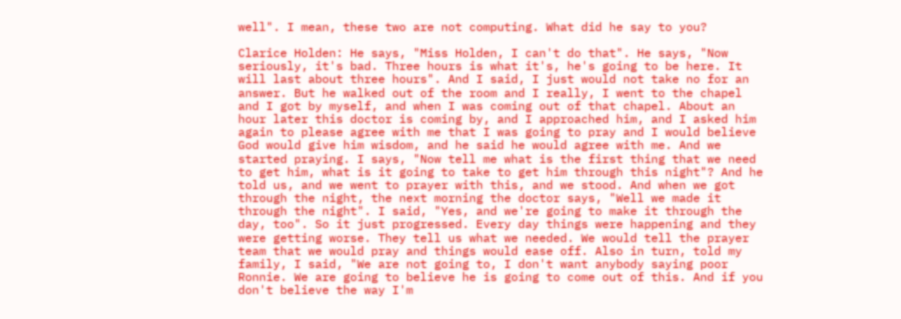well". I mean, these two are not computing. What did he say to you?

Clarice Holden: He says, "Miss Holden, I can't do that". He says, "Now seriously, it's bad. Three hours is what it's, he's going to be here. It will last about three hours". And I said, I just would not take no for an answer. But he walked out of the room and I really, I went to the chapel and I got by myself, and when I was coming out of that chapel. About an hour later this doctor is coming by, and I approached him, and I asked him again to please agree with me that I was going to pray and I would believe God would give him wisdom, and he said he would agree with me. And we started praying. I says, "Now tell me what is the first thing that we need to get him, what is it going to take to get him through this night"? And he told us, and we went to prayer with this, and we stood. And when we got through the night, the next morning the doctor says, "Well we made it through the night". I said, "Yes, and we're going to make it through the day, too". So it just progressed. Every day things were happening and they were getting worse. They tell us what we needed. We would tell the prayer team that we would pray and things would ease off. Also in turn, told my family, I said, "We are not going to, I don't want anybody saying poor Ronnie. We are going to believe he is going to come out of this. And if you don't believe the way I'm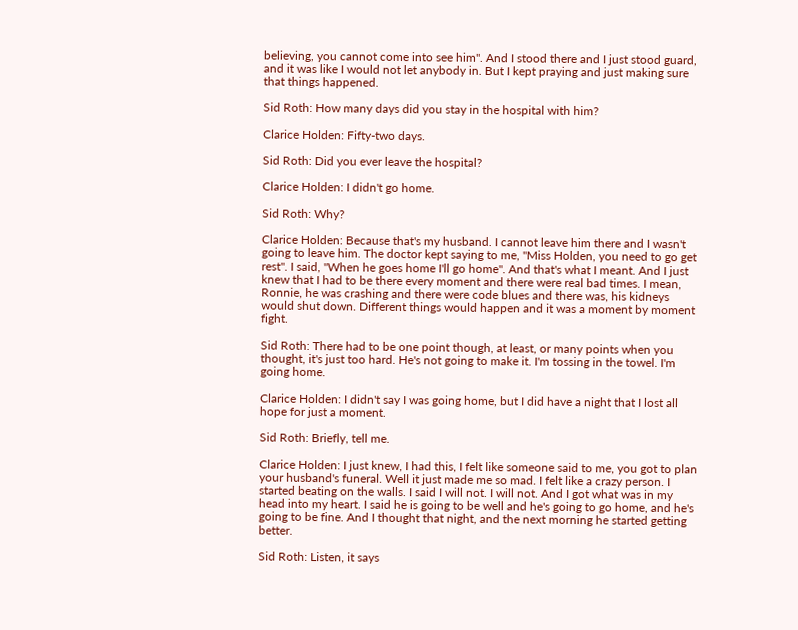believing, you cannot come into see him". And I stood there and I just stood guard, and it was like I would not let anybody in. But I kept praying and just making sure that things happened.

Sid Roth: How many days did you stay in the hospital with him?

Clarice Holden: Fifty-two days.

Sid Roth: Did you ever leave the hospital?

Clarice Holden: I didn't go home.

Sid Roth: Why?

Clarice Holden: Because that's my husband. I cannot leave him there and I wasn't going to leave him. The doctor kept saying to me, "Miss Holden, you need to go get rest". I said, "When he goes home I'll go home". And that's what I meant. And I just knew that I had to be there every moment and there were real bad times. I mean, Ronnie, he was crashing and there were code blues and there was, his kidneys would shut down. Different things would happen and it was a moment by moment fight.

Sid Roth: There had to be one point though, at least, or many points when you thought, it's just too hard. He's not going to make it. I'm tossing in the towel. I'm going home.

Clarice Holden: I didn't say I was going home, but I did have a night that I lost all hope for just a moment.

Sid Roth: Briefly, tell me.

Clarice Holden: I just knew, I had this, I felt like someone said to me, you got to plan your husband's funeral. Well it just made me so mad. I felt like a crazy person. I started beating on the walls. I said I will not. I will not. And I got what was in my head into my heart. I said he is going to be well and he's going to go home, and he's going to be fine. And I thought that night, and the next morning he started getting better.

Sid Roth: Listen, it says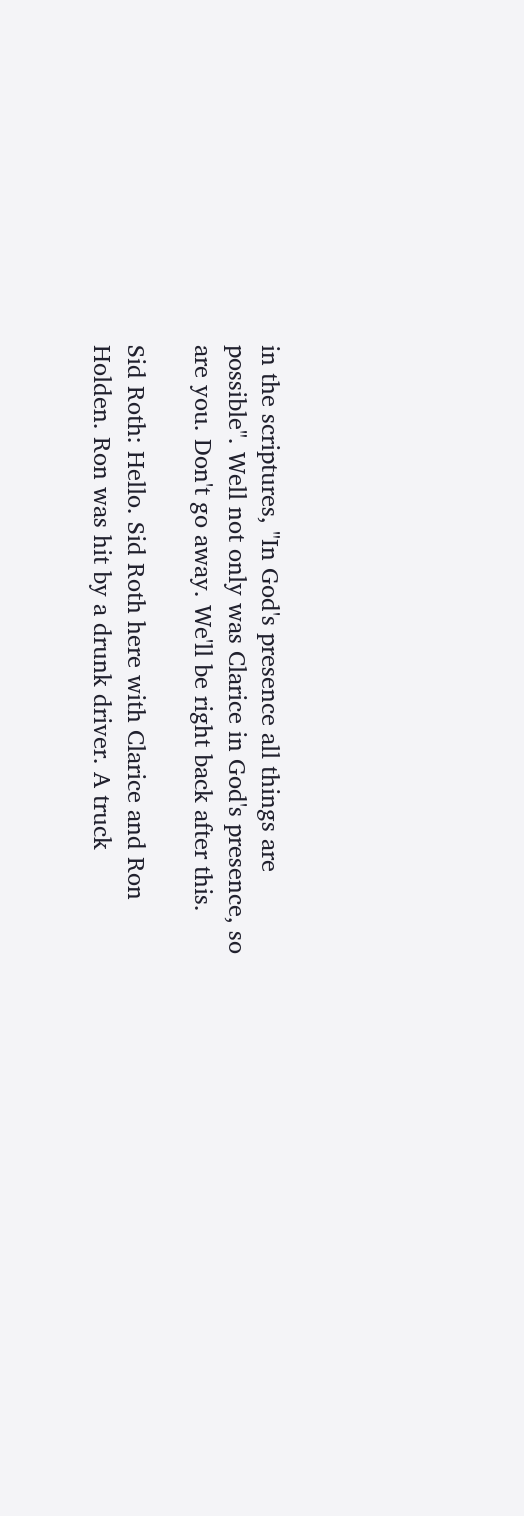in the scriptures, "In God's presence all things are possible". Well not only was Clarice in God's presence, so are you. Don't go away. We'll be right back after this.

Sid Roth: Hello. Sid Roth here with Clarice and Ron Holden. Ron was hit by a drunk driver. A truck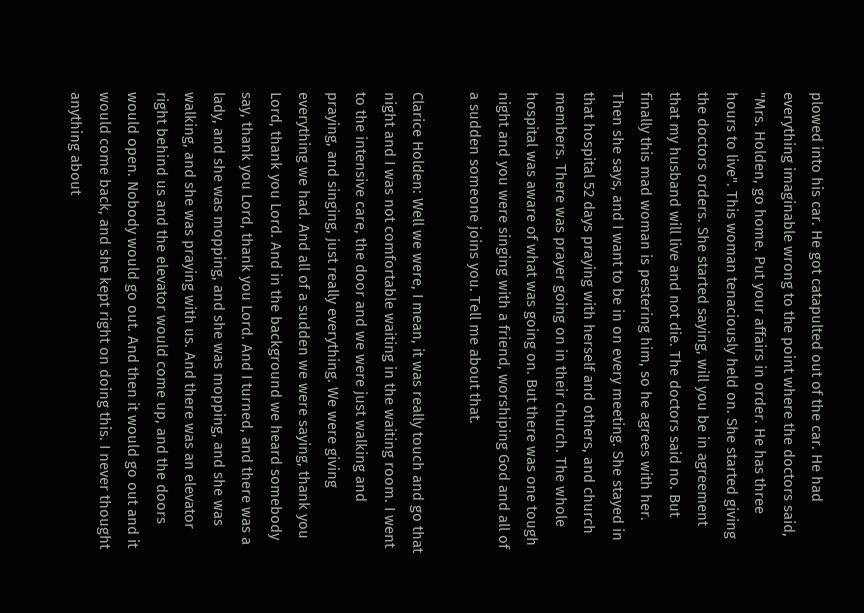plowed into his car. He got catapulted out of the car. He had everything imaginable wrong to the point where the doctors said, "Mrs. Holden, go home. Put your affairs in order. He has three hours to live". This woman tenaciously held on. She started giving the doctors orders. She started saying, will you be in agreement that my husband will live and not die. The doctors said no. But finally this mad woman is pestering him, so he agrees with her. Then she says, and I want to be in on every meeting. She stayed in that hospital 52 days praying with herself and others, and church members. There was prayer going on in their church. The whole hospital was aware of what was going on. But there was one tough night and you were singing with a friend, worshiping God and all of a sudden someone joins you. Tell me about that.

Clarice Holden: Well we were, I mean, it was really touch and go that night and I was not comfortable waiting in the waiting room. I went to the intensive care, the door and we were just walking and praying, and singing, just really everything. We were giving everything we had. And all of a sudden we were saying, thank you Lord, thank you Lord. And in the background we heard somebody say, thank you Lord, thank you Lord. And I turned, and there was a lady, and she was mopping, and she was mopping, and she was walking, and she was praying with us. And there was an elevator right behind us and the elevator would come up, and the doors would open. Nobody would go out. And then it would go out and it would come back, and she kept right on doing this. I never thought anything about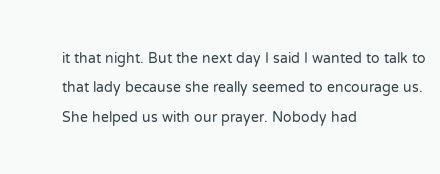it that night. But the next day I said I wanted to talk to that lady because she really seemed to encourage us. She helped us with our prayer. Nobody had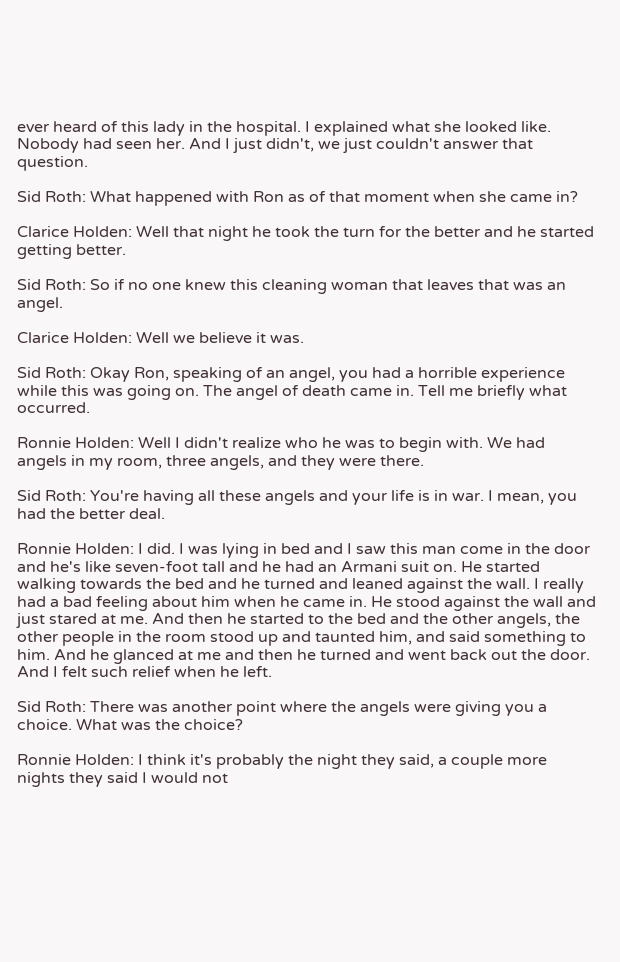ever heard of this lady in the hospital. I explained what she looked like. Nobody had seen her. And I just didn't, we just couldn't answer that question.

Sid Roth: What happened with Ron as of that moment when she came in?

Clarice Holden: Well that night he took the turn for the better and he started getting better.

Sid Roth: So if no one knew this cleaning woman that leaves that was an angel.

Clarice Holden: Well we believe it was.

Sid Roth: Okay Ron, speaking of an angel, you had a horrible experience while this was going on. The angel of death came in. Tell me briefly what occurred.

Ronnie Holden: Well I didn't realize who he was to begin with. We had angels in my room, three angels, and they were there.

Sid Roth: You're having all these angels and your life is in war. I mean, you had the better deal.

Ronnie Holden: I did. I was lying in bed and I saw this man come in the door and he's like seven-foot tall and he had an Armani suit on. He started walking towards the bed and he turned and leaned against the wall. I really had a bad feeling about him when he came in. He stood against the wall and just stared at me. And then he started to the bed and the other angels, the other people in the room stood up and taunted him, and said something to him. And he glanced at me and then he turned and went back out the door. And I felt such relief when he left.

Sid Roth: There was another point where the angels were giving you a choice. What was the choice?

Ronnie Holden: I think it's probably the night they said, a couple more nights they said I would not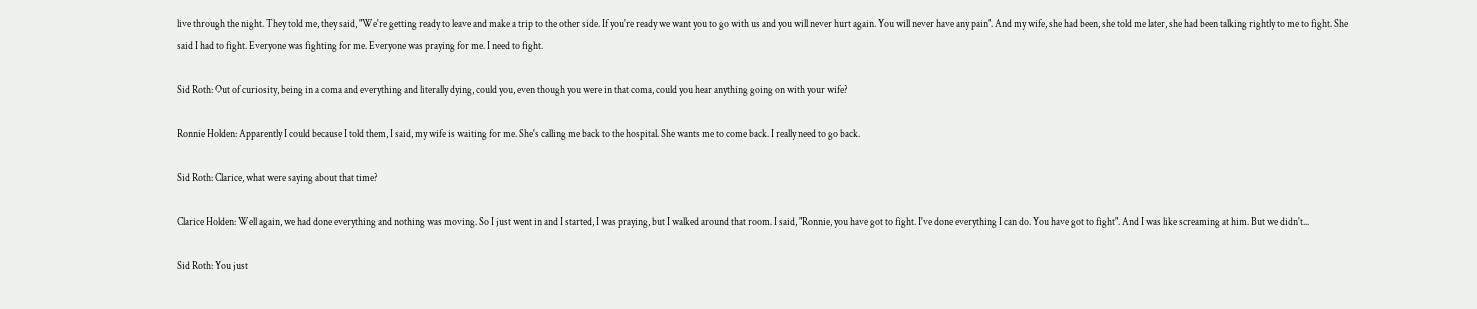live through the night. They told me, they said, "We're getting ready to leave and make a trip to the other side. If you're ready we want you to go with us and you will never hurt again. You will never have any pain". And my wife, she had been, she told me later, she had been talking rightly to me to fight. She said I had to fight. Everyone was fighting for me. Everyone was praying for me. I need to fight.

Sid Roth: Out of curiosity, being in a coma and everything and literally dying, could you, even though you were in that coma, could you hear anything going on with your wife?

Ronnie Holden: Apparently I could because I told them, I said, my wife is waiting for me. She's calling me back to the hospital. She wants me to come back. I really need to go back.

Sid Roth: Clarice, what were saying about that time?

Clarice Holden: Well again, we had done everything and nothing was moving. So I just went in and I started, I was praying, but I walked around that room. I said, "Ronnie, you have got to fight. I've done everything I can do. You have got to fight". And I was like screaming at him. But we didn't...

Sid Roth: You just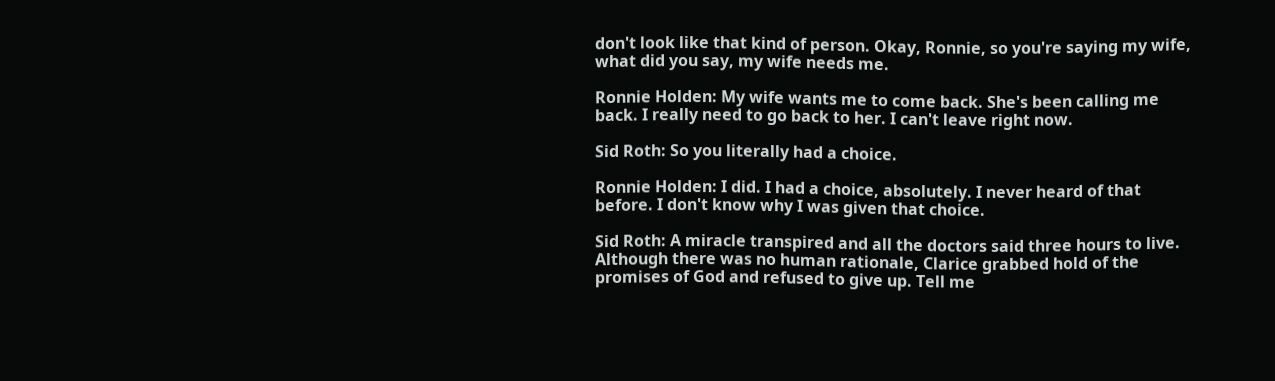don't look like that kind of person. Okay, Ronnie, so you're saying my wife, what did you say, my wife needs me.

Ronnie Holden: My wife wants me to come back. She's been calling me back. I really need to go back to her. I can't leave right now.

Sid Roth: So you literally had a choice.

Ronnie Holden: I did. I had a choice, absolutely. I never heard of that before. I don't know why I was given that choice.

Sid Roth: A miracle transpired and all the doctors said three hours to live. Although there was no human rationale, Clarice grabbed hold of the promises of God and refused to give up. Tell me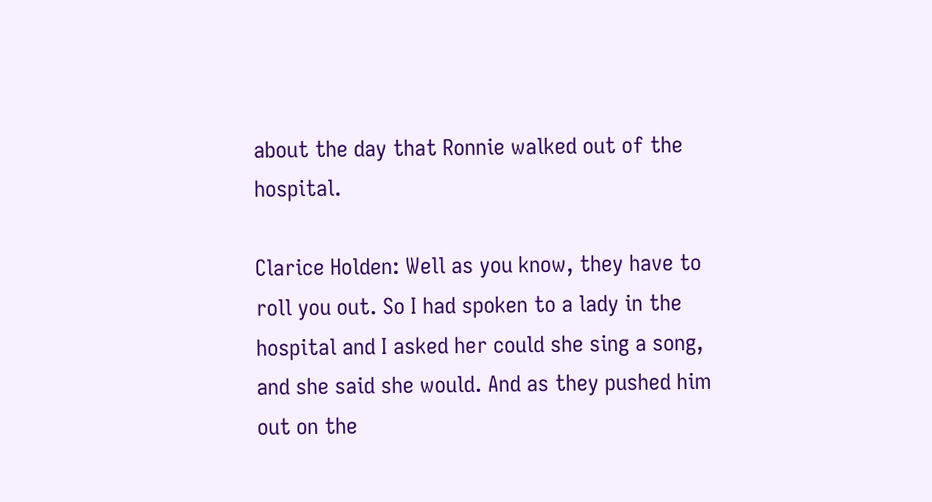about the day that Ronnie walked out of the hospital.

Clarice Holden: Well as you know, they have to roll you out. So I had spoken to a lady in the hospital and I asked her could she sing a song, and she said she would. And as they pushed him out on the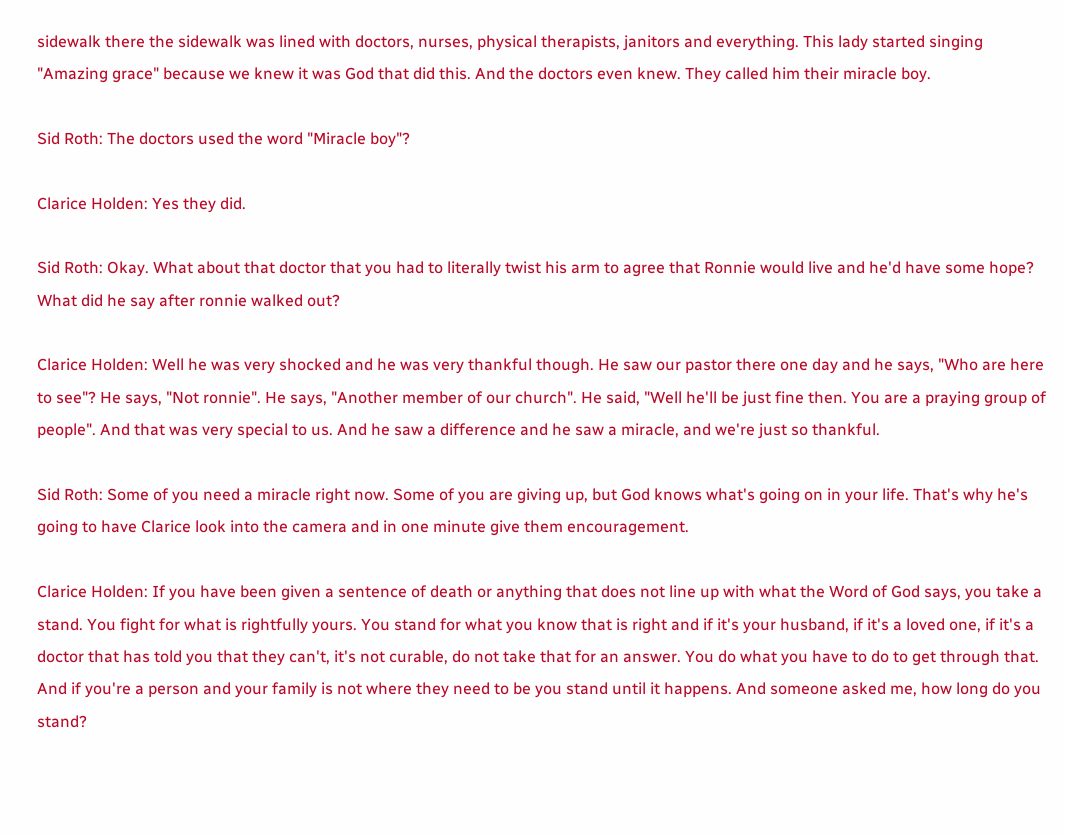sidewalk there the sidewalk was lined with doctors, nurses, physical therapists, janitors and everything. This lady started singing "Amazing grace" because we knew it was God that did this. And the doctors even knew. They called him their miracle boy.

Sid Roth: The doctors used the word "Miracle boy"?

Clarice Holden: Yes they did.

Sid Roth: Okay. What about that doctor that you had to literally twist his arm to agree that Ronnie would live and he'd have some hope? What did he say after ronnie walked out?

Clarice Holden: Well he was very shocked and he was very thankful though. He saw our pastor there one day and he says, "Who are here to see"? He says, "Not ronnie". He says, "Another member of our church". He said, "Well he'll be just fine then. You are a praying group of people". And that was very special to us. And he saw a difference and he saw a miracle, and we're just so thankful.

Sid Roth: Some of you need a miracle right now. Some of you are giving up, but God knows what's going on in your life. That's why he's going to have Clarice look into the camera and in one minute give them encouragement.

Clarice Holden: If you have been given a sentence of death or anything that does not line up with what the Word of God says, you take a stand. You fight for what is rightfully yours. You stand for what you know that is right and if it's your husband, if it's a loved one, if it's a doctor that has told you that they can't, it's not curable, do not take that for an answer. You do what you have to do to get through that. And if you're a person and your family is not where they need to be you stand until it happens. And someone asked me, how long do you stand?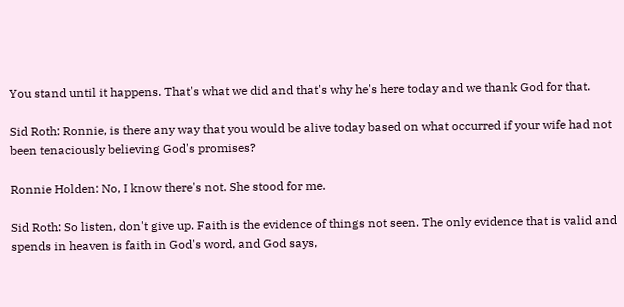You stand until it happens. That's what we did and that's why he's here today and we thank God for that.

Sid Roth: Ronnie, is there any way that you would be alive today based on what occurred if your wife had not been tenaciously believing God's promises?

Ronnie Holden: No, I know there's not. She stood for me.

Sid Roth: So listen, don't give up. Faith is the evidence of things not seen. The only evidence that is valid and spends in heaven is faith in God's word, and God says,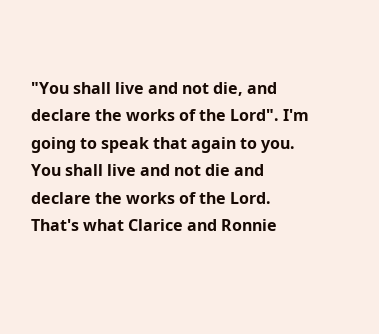"You shall live and not die, and declare the works of the Lord". I'm going to speak that again to you. You shall live and not die and declare the works of the Lord. That's what Clarice and Ronnie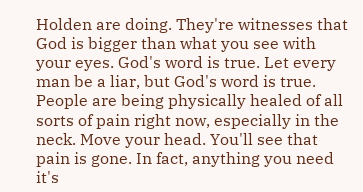Holden are doing. They're witnesses that God is bigger than what you see with your eyes. God's word is true. Let every man be a liar, but God's word is true. People are being physically healed of all sorts of pain right now, especially in the neck. Move your head. You'll see that pain is gone. In fact, anything you need it's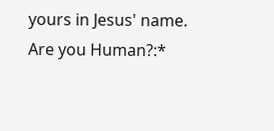yours in Jesus' name.
Are you Human?:*